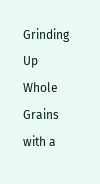Grinding Up Whole Grains with a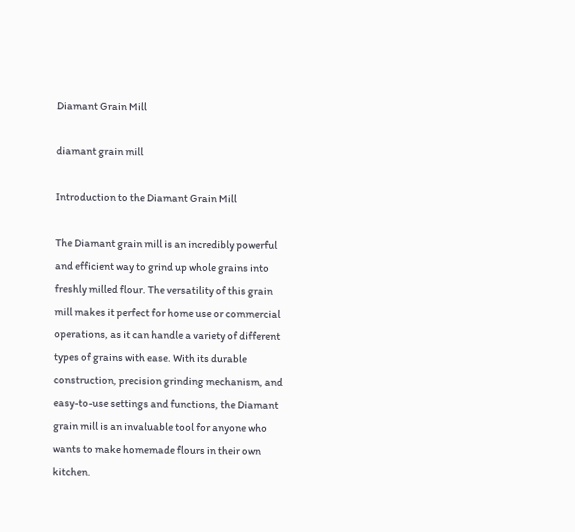Diamant Grain Mill

diamant grain mill

Introduction to the Diamant Grain Mill

The Diamant grain mill is an incredibly powerful and efficient way to grind up whole grains into freshly milled flour. The versatility of this grain mill makes it perfect for home use or commercial operations, as it can handle a variety of different types of grains with ease. With its durable construction, precision grinding mechanism, and easy-to-use settings and functions, the Diamant grain mill is an invaluable tool for anyone who wants to make homemade flours in their own kitchen.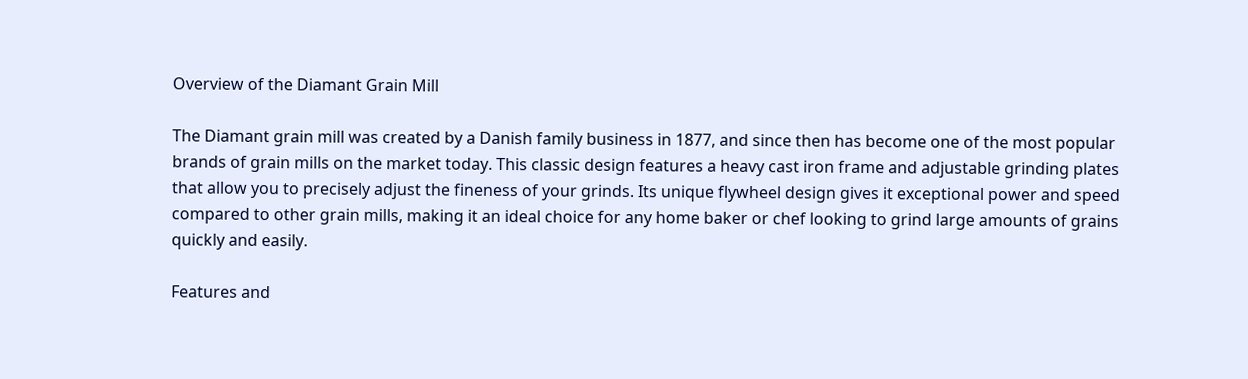Overview of the Diamant Grain Mill

The Diamant grain mill was created by a Danish family business in 1877, and since then has become one of the most popular brands of grain mills on the market today. This classic design features a heavy cast iron frame and adjustable grinding plates that allow you to precisely adjust the fineness of your grinds. Its unique flywheel design gives it exceptional power and speed compared to other grain mills, making it an ideal choice for any home baker or chef looking to grind large amounts of grains quickly and easily.

Features and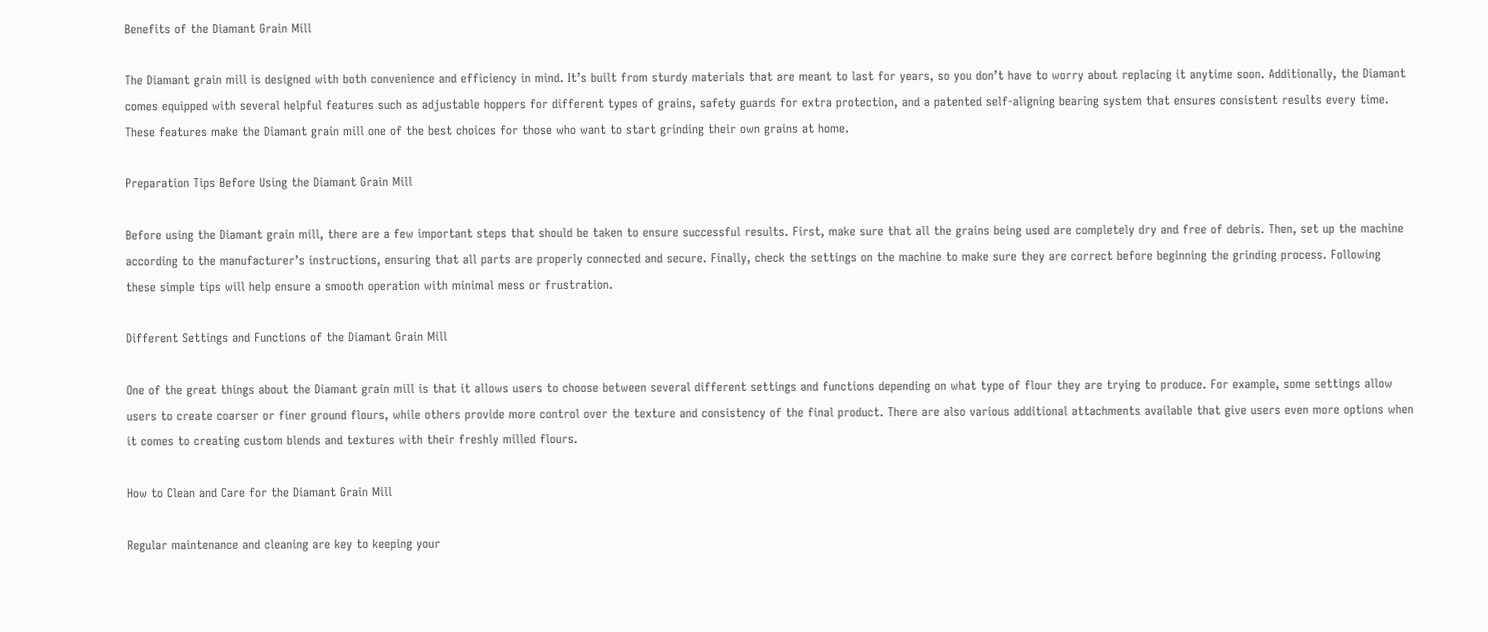Benefits of the Diamant Grain Mill

The Diamant grain mill is designed with both convenience and efficiency in mind. It’s built from sturdy materials that are meant to last for years, so you don’t have to worry about replacing it anytime soon. Additionally, the Diamant comes equipped with several helpful features such as adjustable hoppers for different types of grains, safety guards for extra protection, and a patented self-aligning bearing system that ensures consistent results every time. These features make the Diamant grain mill one of the best choices for those who want to start grinding their own grains at home.

Preparation Tips Before Using the Diamant Grain Mill

Before using the Diamant grain mill, there are a few important steps that should be taken to ensure successful results. First, make sure that all the grains being used are completely dry and free of debris. Then, set up the machine according to the manufacturer’s instructions, ensuring that all parts are properly connected and secure. Finally, check the settings on the machine to make sure they are correct before beginning the grinding process. Following these simple tips will help ensure a smooth operation with minimal mess or frustration.

Different Settings and Functions of the Diamant Grain Mill

One of the great things about the Diamant grain mill is that it allows users to choose between several different settings and functions depending on what type of flour they are trying to produce. For example, some settings allow users to create coarser or finer ground flours, while others provide more control over the texture and consistency of the final product. There are also various additional attachments available that give users even more options when it comes to creating custom blends and textures with their freshly milled flours.

How to Clean and Care for the Diamant Grain Mill

Regular maintenance and cleaning are key to keeping your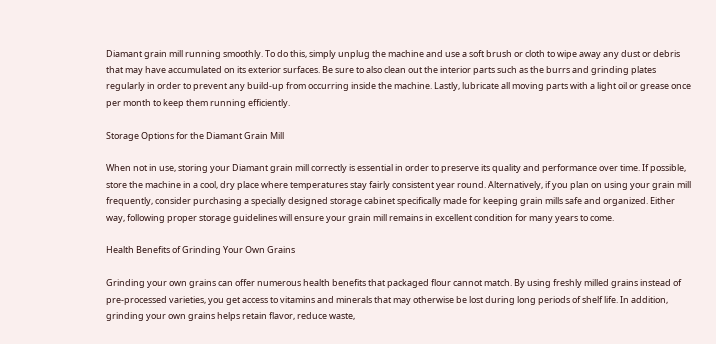Diamant grain mill running smoothly. To do this, simply unplug the machine and use a soft brush or cloth to wipe away any dust or debris that may have accumulated on its exterior surfaces. Be sure to also clean out the interior parts such as the burrs and grinding plates regularly in order to prevent any build-up from occurring inside the machine. Lastly, lubricate all moving parts with a light oil or grease once per month to keep them running efficiently.

Storage Options for the Diamant Grain Mill

When not in use, storing your Diamant grain mill correctly is essential in order to preserve its quality and performance over time. If possible, store the machine in a cool, dry place where temperatures stay fairly consistent year round. Alternatively, if you plan on using your grain mill frequently, consider purchasing a specially designed storage cabinet specifically made for keeping grain mills safe and organized. Either way, following proper storage guidelines will ensure your grain mill remains in excellent condition for many years to come.

Health Benefits of Grinding Your Own Grains

Grinding your own grains can offer numerous health benefits that packaged flour cannot match. By using freshly milled grains instead of pre-processed varieties, you get access to vitamins and minerals that may otherwise be lost during long periods of shelf life. In addition, grinding your own grains helps retain flavor, reduce waste,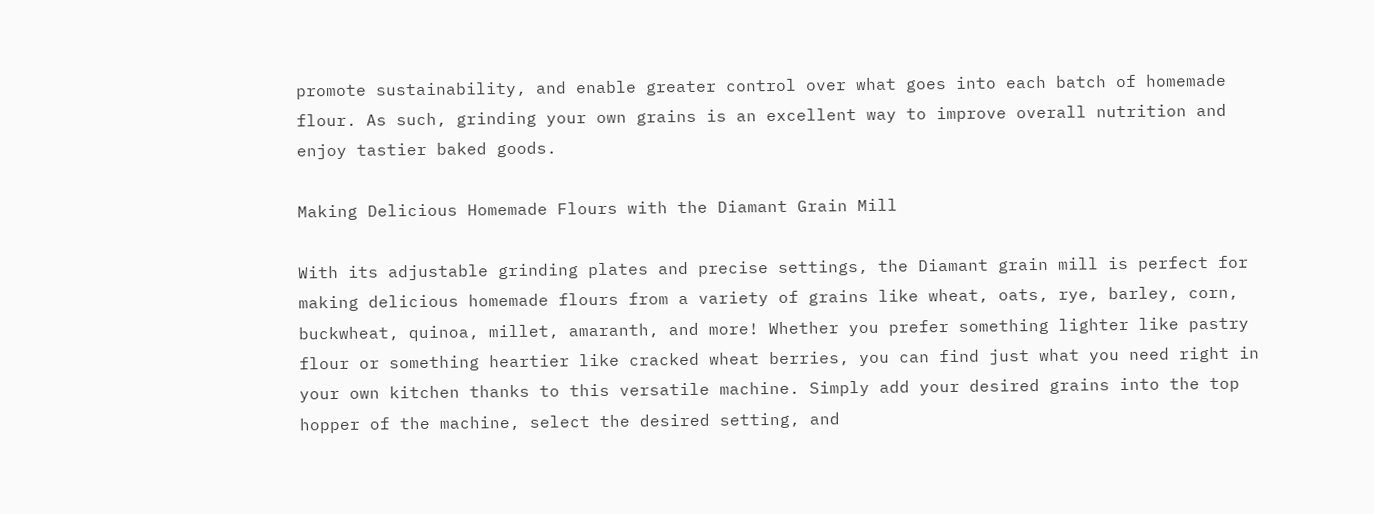promote sustainability, and enable greater control over what goes into each batch of homemade flour. As such, grinding your own grains is an excellent way to improve overall nutrition and enjoy tastier baked goods.

Making Delicious Homemade Flours with the Diamant Grain Mill

With its adjustable grinding plates and precise settings, the Diamant grain mill is perfect for making delicious homemade flours from a variety of grains like wheat, oats, rye, barley, corn, buckwheat, quinoa, millet, amaranth, and more! Whether you prefer something lighter like pastry flour or something heartier like cracked wheat berries, you can find just what you need right in your own kitchen thanks to this versatile machine. Simply add your desired grains into the top hopper of the machine, select the desired setting, and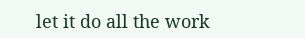let it do all the work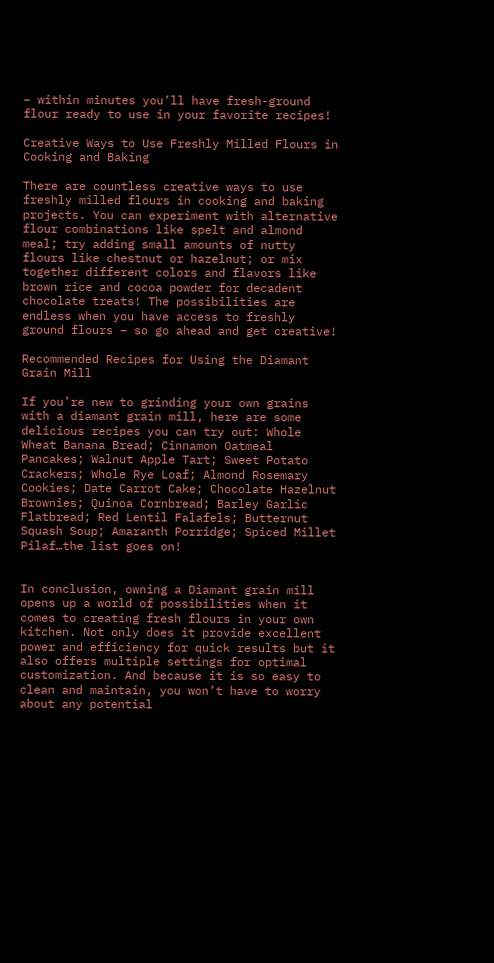– within minutes you’ll have fresh-ground flour ready to use in your favorite recipes!

Creative Ways to Use Freshly Milled Flours in Cooking and Baking

There are countless creative ways to use freshly milled flours in cooking and baking projects. You can experiment with alternative flour combinations like spelt and almond meal; try adding small amounts of nutty flours like chestnut or hazelnut; or mix together different colors and flavors like brown rice and cocoa powder for decadent chocolate treats! The possibilities are endless when you have access to freshly ground flours – so go ahead and get creative!

Recommended Recipes for Using the Diamant Grain Mill

If you’re new to grinding your own grains with a diamant grain mill, here are some delicious recipes you can try out: Whole Wheat Banana Bread; Cinnamon Oatmeal Pancakes; Walnut Apple Tart; Sweet Potato Crackers; Whole Rye Loaf; Almond Rosemary Cookies; Date Carrot Cake; Chocolate Hazelnut Brownies; Quinoa Cornbread; Barley Garlic Flatbread; Red Lentil Falafels; Butternut Squash Soup; Amaranth Porridge; Spiced Millet Pilaf…the list goes on!


In conclusion, owning a Diamant grain mill opens up a world of possibilities when it comes to creating fresh flours in your own kitchen. Not only does it provide excellent power and efficiency for quick results but it also offers multiple settings for optimal customization. And because it is so easy to clean and maintain, you won’t have to worry about any potential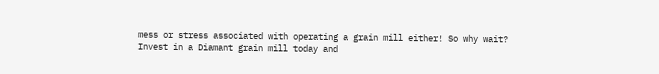mess or stress associated with operating a grain mill either! So why wait? Invest in a Diamant grain mill today and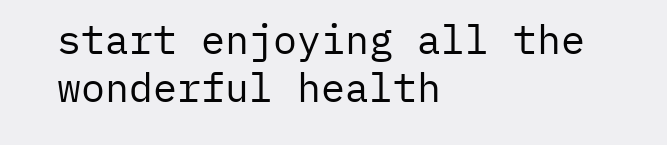start enjoying all the wonderful health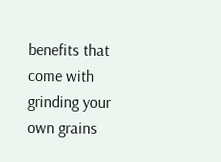benefits that come with grinding your own grains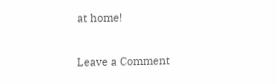at home!

Leave a Comment